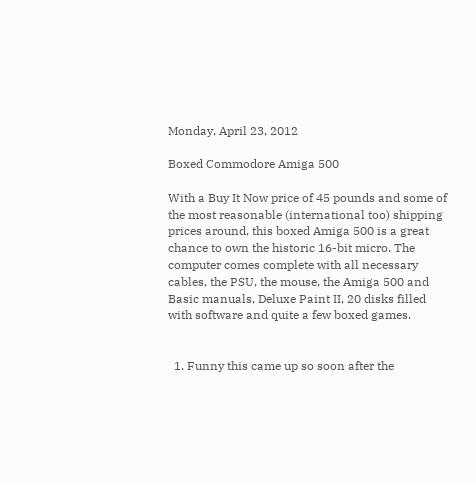Monday, April 23, 2012

Boxed Commodore Amiga 500

With a Buy It Now price of 45 pounds and some of the most reasonable (international too) shipping prices around, this boxed Amiga 500 is a great chance to own the historic 16-bit micro. The computer comes complete with all necessary cables, the PSU, the mouse, the Amiga 500 and Basic manuals, Deluxe Paint II, 20 disks filled with software and quite a few boxed games.


  1. Funny this came up so soon after the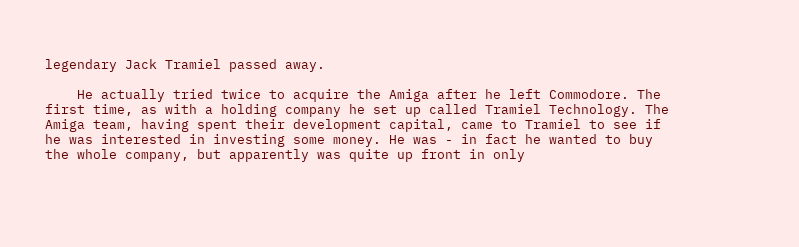legendary Jack Tramiel passed away.

    He actually tried twice to acquire the Amiga after he left Commodore. The first time, as with a holding company he set up called Tramiel Technology. The Amiga team, having spent their development capital, came to Tramiel to see if he was interested in investing some money. He was - in fact he wanted to buy the whole company, but apparently was quite up front in only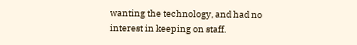wanting the technology, and had no interest in keeping on staff.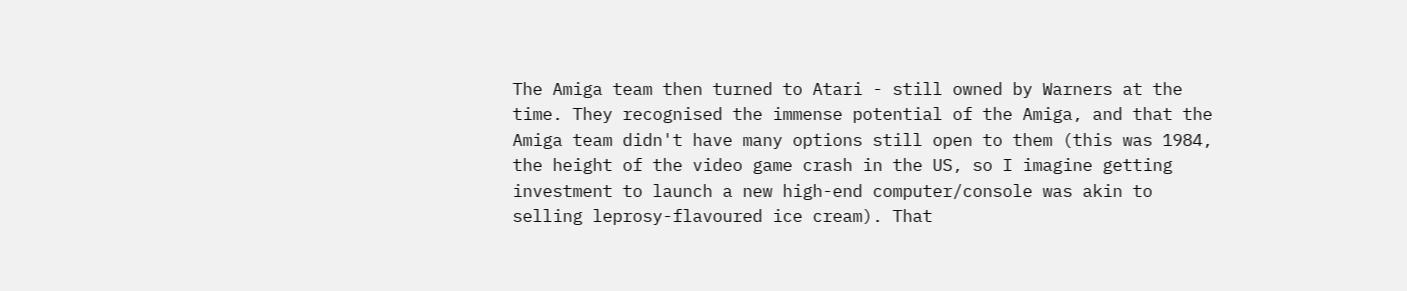The Amiga team then turned to Atari - still owned by Warners at the time. They recognised the immense potential of the Amiga, and that the Amiga team didn't have many options still open to them (this was 1984, the height of the video game crash in the US, so I imagine getting investment to launch a new high-end computer/console was akin to selling leprosy-flavoured ice cream). That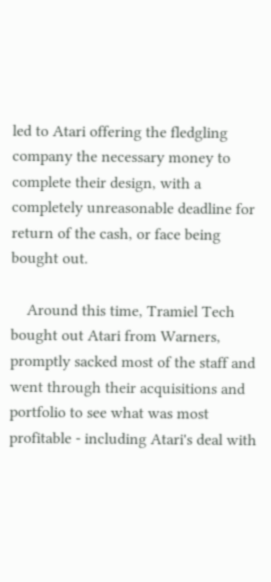led to Atari offering the fledgling company the necessary money to complete their design, with a completely unreasonable deadline for return of the cash, or face being bought out.

    Around this time, Tramiel Tech bought out Atari from Warners, promptly sacked most of the staff and went through their acquisitions and portfolio to see what was most profitable - including Atari's deal with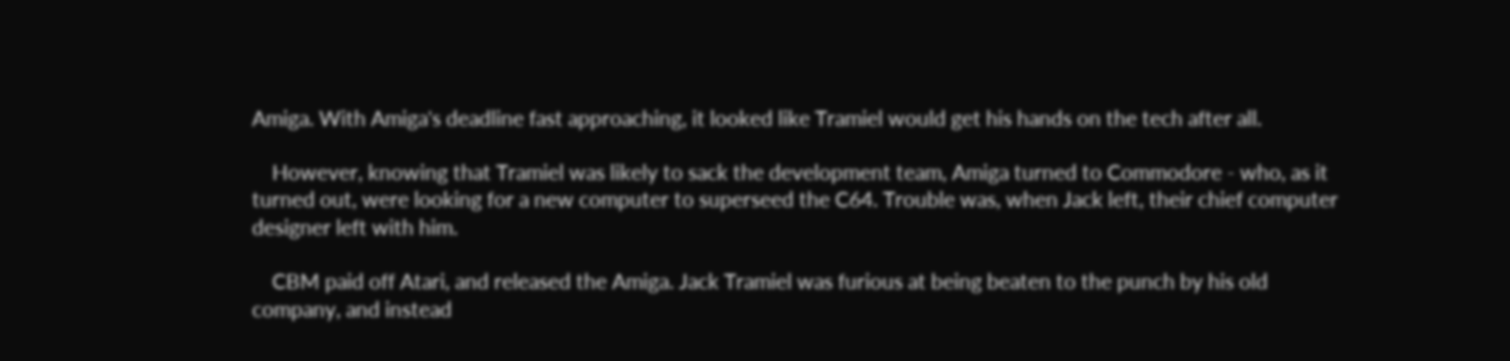Amiga. With Amiga's deadline fast approaching, it looked like Tramiel would get his hands on the tech after all.

    However, knowing that Tramiel was likely to sack the development team, Amiga turned to Commodore - who, as it turned out, were looking for a new computer to superseed the C64. Trouble was, when Jack left, their chief computer designer left with him.

    CBM paid off Atari, and released the Amiga. Jack Tramiel was furious at being beaten to the punch by his old company, and instead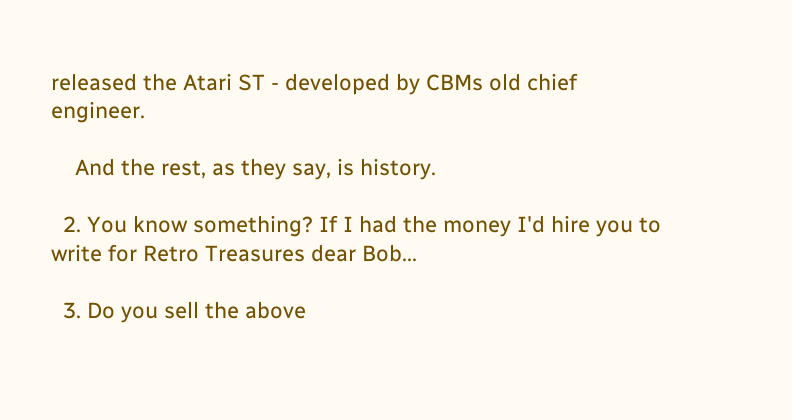released the Atari ST - developed by CBMs old chief engineer.

    And the rest, as they say, is history.

  2. You know something? If I had the money I'd hire you to write for Retro Treasures dear Bob...

  3. Do you sell the above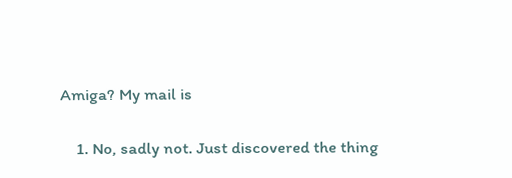Amiga? My mail is

    1. No, sadly not. Just discovered the thing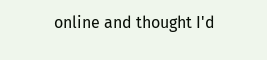online and thought I'd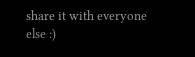share it with everyone else :)